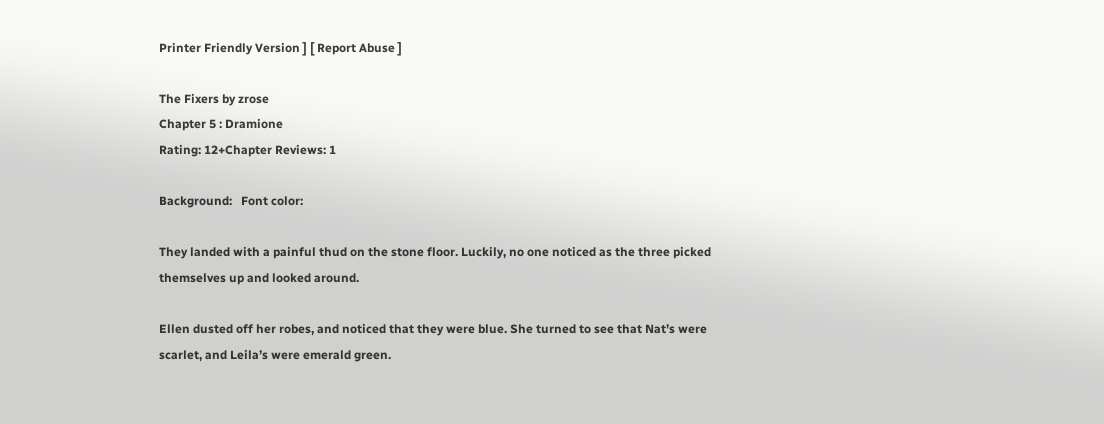Printer Friendly Version ] [ Report Abuse ]

The Fixers by zrose
Chapter 5 : Dramione
Rating: 12+Chapter Reviews: 1

Background:   Font color:

They landed with a painful thud on the stone floor. Luckily, no one noticed as the three picked themselves up and looked around.

Ellen dusted off her robes, and noticed that they were blue. She turned to see that Nat’s were scarlet, and Leila’s were emerald green.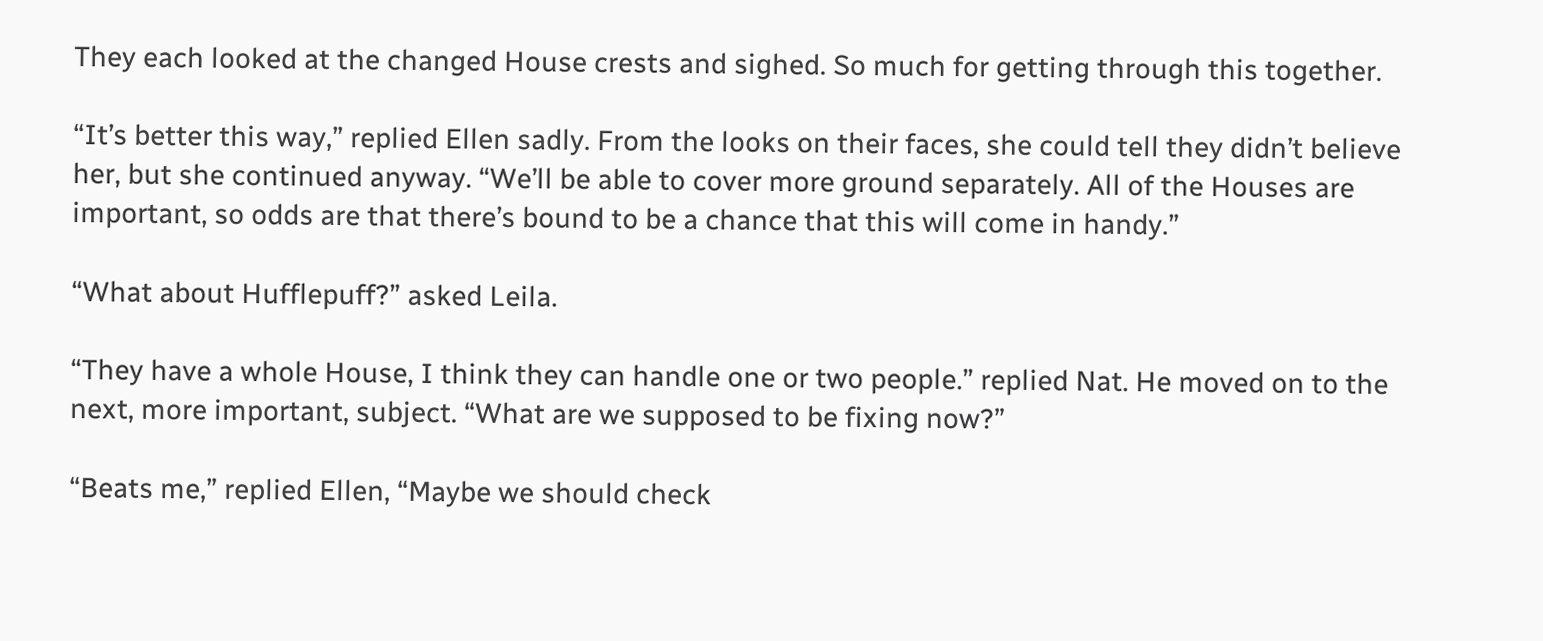They each looked at the changed House crests and sighed. So much for getting through this together.

“It’s better this way,” replied Ellen sadly. From the looks on their faces, she could tell they didn’t believe her, but she continued anyway. “We’ll be able to cover more ground separately. All of the Houses are important, so odds are that there’s bound to be a chance that this will come in handy.”

“What about Hufflepuff?” asked Leila.

“They have a whole House, I think they can handle one or two people.” replied Nat. He moved on to the next, more important, subject. “What are we supposed to be fixing now?”

“Beats me,” replied Ellen, “Maybe we should check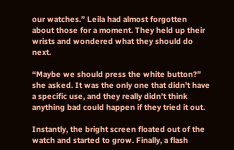our watches.” Leila had almost forgotten about those for a moment. They held up their wrists and wondered what they should do next.

“Maybe we should press the white button?” she asked. It was the only one that didn’t have a specific use, and they really didn’t think anything bad could happen if they tried it out.

Instantly, the bright screen floated out of the watch and started to grow. Finally, a flash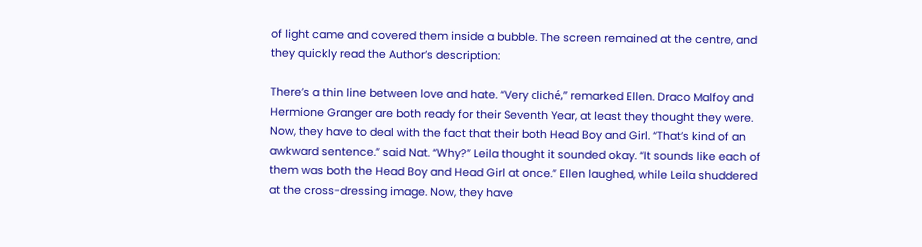of light came and covered them inside a bubble. The screen remained at the centre, and they quickly read the Author’s description:

There’s a thin line between love and hate. “Very cliché,” remarked Ellen. Draco Malfoy and Hermione Granger are both ready for their Seventh Year, at least they thought they were. Now, they have to deal with the fact that their both Head Boy and Girl. “That’s kind of an awkward sentence.” said Nat. “Why?” Leila thought it sounded okay. “It sounds like each of them was both the Head Boy and Head Girl at once.” Ellen laughed, while Leila shuddered at the cross-dressing image. Now, they have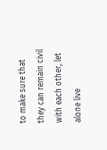to make sure that they can remain civil with each other, let alone live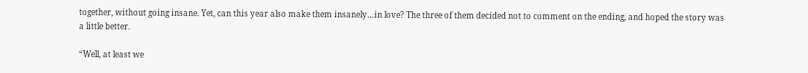together, without going insane. Yet, can this year also make them insanely…in love? The three of them decided not to comment on the ending, and hoped the story was a little better.

“Well, at least we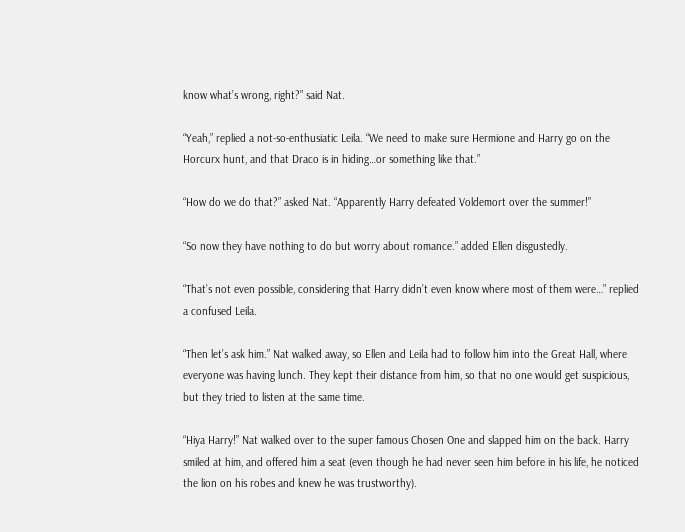know what’s wrong, right?” said Nat.

“Yeah,” replied a not-so-enthusiatic Leila. “We need to make sure Hermione and Harry go on the Horcurx hunt, and that Draco is in hiding…or something like that.”

“How do we do that?” asked Nat. “Apparently Harry defeated Voldemort over the summer!”

“So now they have nothing to do but worry about romance.” added Ellen disgustedly.

“That’s not even possible, considering that Harry didn’t even know where most of them were…” replied a confused Leila.

“Then let’s ask him.” Nat walked away, so Ellen and Leila had to follow him into the Great Hall, where everyone was having lunch. They kept their distance from him, so that no one would get suspicious, but they tried to listen at the same time.

“Hiya Harry!” Nat walked over to the super famous Chosen One and slapped him on the back. Harry smiled at him, and offered him a seat (even though he had never seen him before in his life, he noticed the lion on his robes and knew he was trustworthy).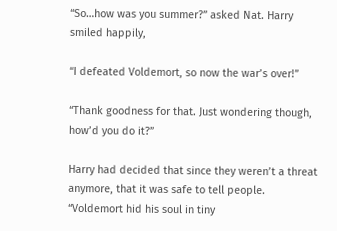“So…how was you summer?” asked Nat. Harry smiled happily,

“I defeated Voldemort, so now the war’s over!”

“Thank goodness for that. Just wondering though, how’d you do it?”

Harry had decided that since they weren’t a threat anymore, that it was safe to tell people. “Voldemort hid his soul in tiny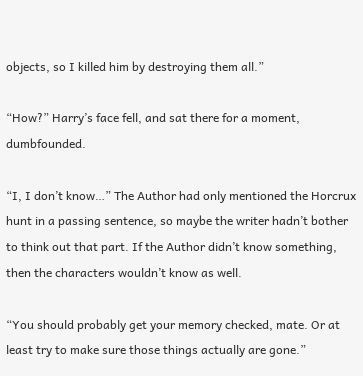objects, so I killed him by destroying them all.”

“How?” Harry’s face fell, and sat there for a moment, dumbfounded.

“I, I don’t know…” The Author had only mentioned the Horcrux hunt in a passing sentence, so maybe the writer hadn’t bother to think out that part. If the Author didn’t know something, then the characters wouldn’t know as well.

“You should probably get your memory checked, mate. Or at least try to make sure those things actually are gone.”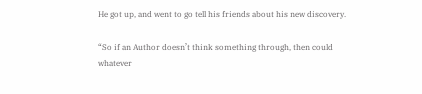He got up, and went to go tell his friends about his new discovery.

“So if an Author doesn’t think something through, then could whatever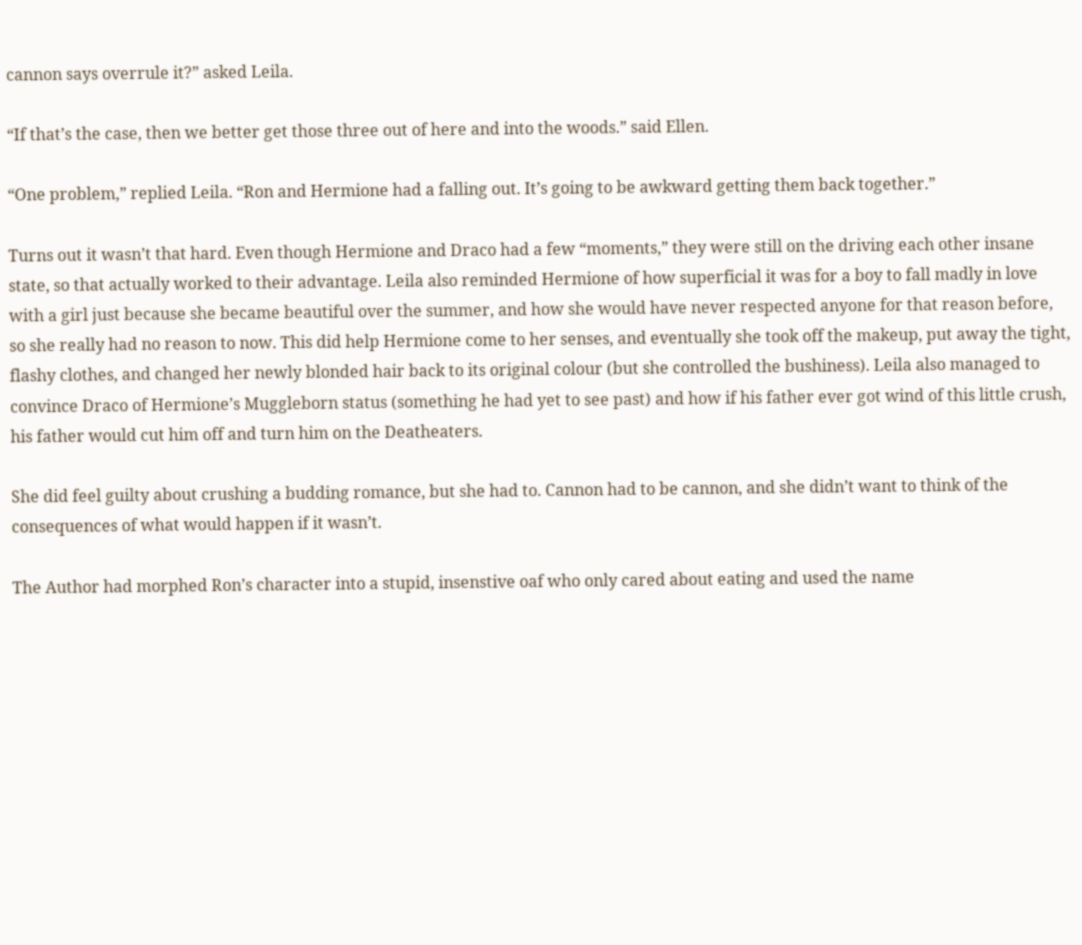cannon says overrule it?” asked Leila.

“If that’s the case, then we better get those three out of here and into the woods.” said Ellen.

“One problem,” replied Leila. “Ron and Hermione had a falling out. It’s going to be awkward getting them back together.”

Turns out it wasn’t that hard. Even though Hermione and Draco had a few “moments,” they were still on the driving each other insane state, so that actually worked to their advantage. Leila also reminded Hermione of how superficial it was for a boy to fall madly in love with a girl just because she became beautiful over the summer, and how she would have never respected anyone for that reason before, so she really had no reason to now. This did help Hermione come to her senses, and eventually she took off the makeup, put away the tight, flashy clothes, and changed her newly blonded hair back to its original colour (but she controlled the bushiness). Leila also managed to convince Draco of Hermione’s Muggleborn status (something he had yet to see past) and how if his father ever got wind of this little crush, his father would cut him off and turn him on the Deatheaters.

She did feel guilty about crushing a budding romance, but she had to. Cannon had to be cannon, and she didn’t want to think of the consequences of what would happen if it wasn’t.

The Author had morphed Ron’s character into a stupid, insenstive oaf who only cared about eating and used the name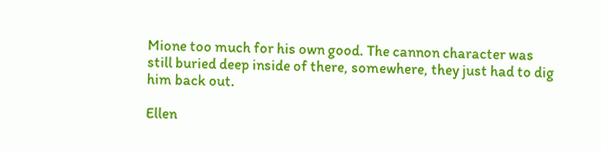Mione too much for his own good. The cannon character was still buried deep inside of there, somewhere, they just had to dig him back out.

Ellen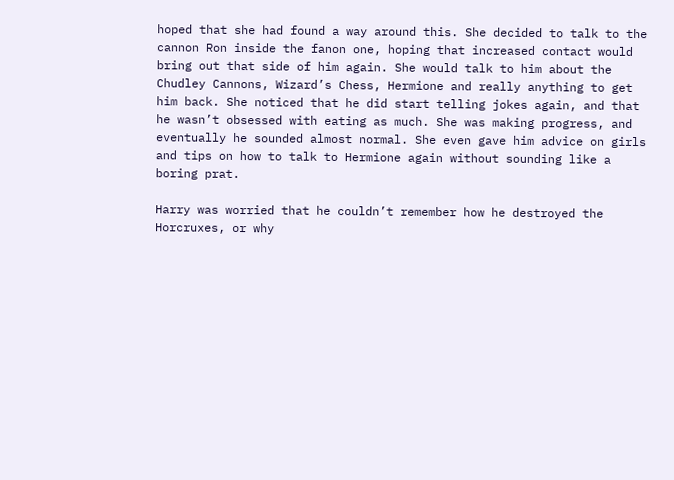hoped that she had found a way around this. She decided to talk to the cannon Ron inside the fanon one, hoping that increased contact would bring out that side of him again. She would talk to him about the Chudley Cannons, Wizard’s Chess, Hermione and really anything to get him back. She noticed that he did start telling jokes again, and that he wasn’t obsessed with eating as much. She was making progress, and eventually he sounded almost normal. She even gave him advice on girls and tips on how to talk to Hermione again without sounding like a boring prat.

Harry was worried that he couldn’t remember how he destroyed the Horcruxes, or why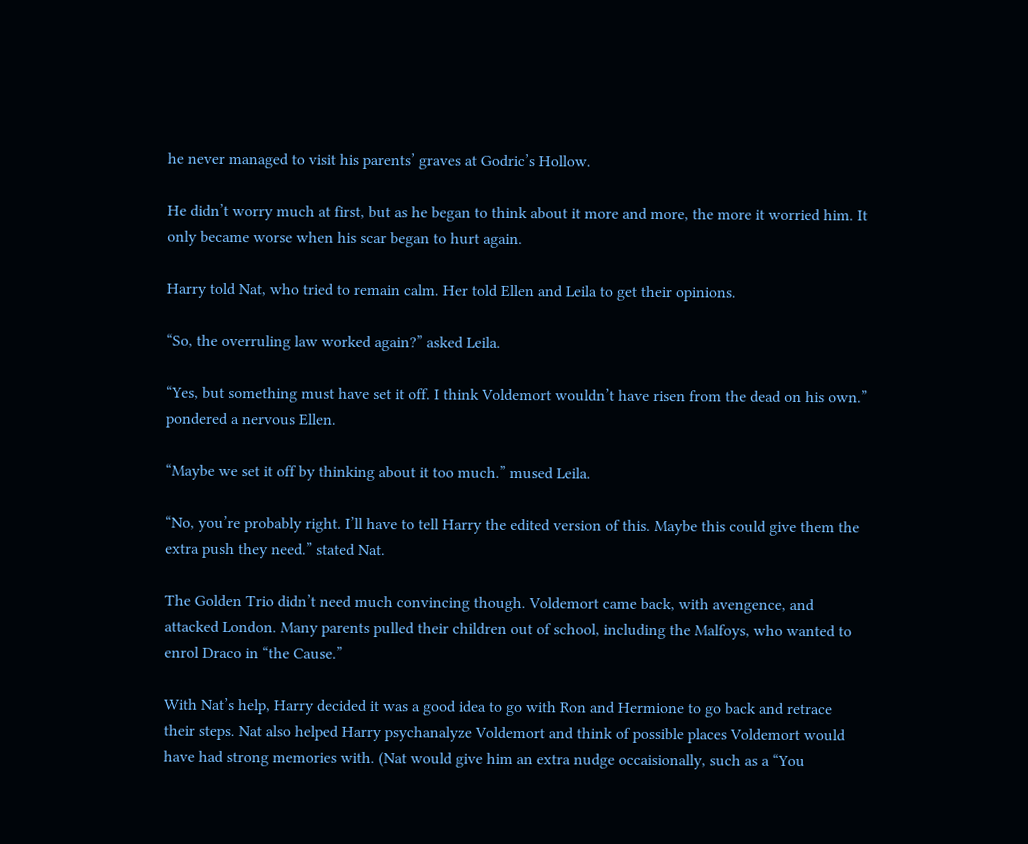he never managed to visit his parents’ graves at Godric’s Hollow.

He didn’t worry much at first, but as he began to think about it more and more, the more it worried him. It only became worse when his scar began to hurt again.

Harry told Nat, who tried to remain calm. Her told Ellen and Leila to get their opinions.

“So, the overruling law worked again?” asked Leila.

“Yes, but something must have set it off. I think Voldemort wouldn’t have risen from the dead on his own.” pondered a nervous Ellen.

“Maybe we set it off by thinking about it too much.” mused Leila.

“No, you’re probably right. I’ll have to tell Harry the edited version of this. Maybe this could give them the extra push they need.” stated Nat.

The Golden Trio didn’t need much convincing though. Voldemort came back, with avengence, and attacked London. Many parents pulled their children out of school, including the Malfoys, who wanted to enrol Draco in “the Cause.”

With Nat’s help, Harry decided it was a good idea to go with Ron and Hermione to go back and retrace their steps. Nat also helped Harry psychanalyze Voldemort and think of possible places Voldemort would have had strong memories with. (Nat would give him an extra nudge occaisionally, such as a “You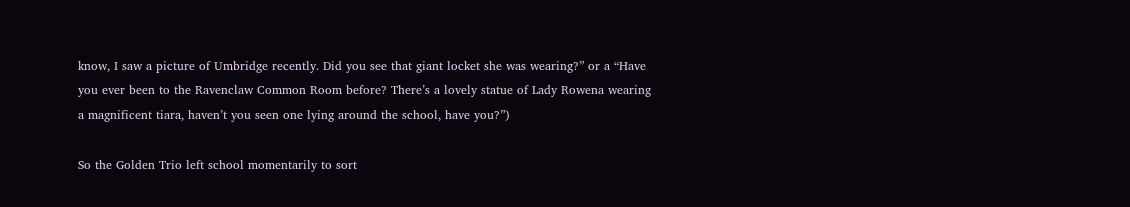know, I saw a picture of Umbridge recently. Did you see that giant locket she was wearing?” or a “Have you ever been to the Ravenclaw Common Room before? There’s a lovely statue of Lady Rowena wearing a magnificent tiara, haven’t you seen one lying around the school, have you?”)

So the Golden Trio left school momentarily to sort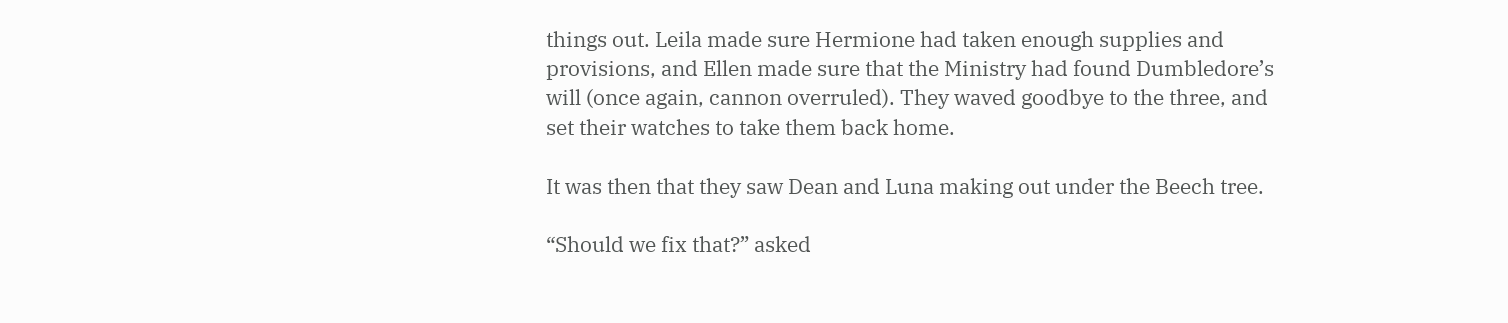things out. Leila made sure Hermione had taken enough supplies and provisions, and Ellen made sure that the Ministry had found Dumbledore’s will (once again, cannon overruled). They waved goodbye to the three, and set their watches to take them back home.

It was then that they saw Dean and Luna making out under the Beech tree.

“Should we fix that?” asked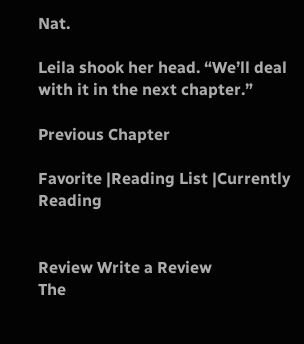Nat.

Leila shook her head. “We’ll deal with it in the next chapter.”

Previous Chapter

Favorite |Reading List |Currently Reading


Review Write a Review
The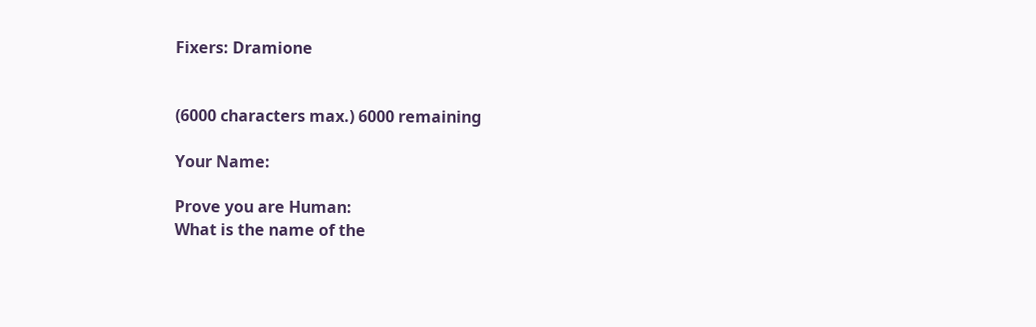Fixers: Dramione


(6000 characters max.) 6000 remaining

Your Name:

Prove you are Human:
What is the name of the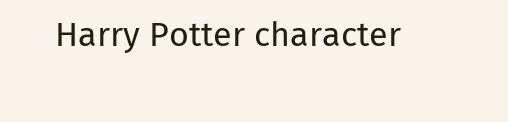Harry Potter character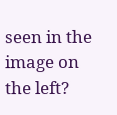seen in the image on the left?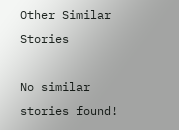Other Similar Stories

No similar stories found!